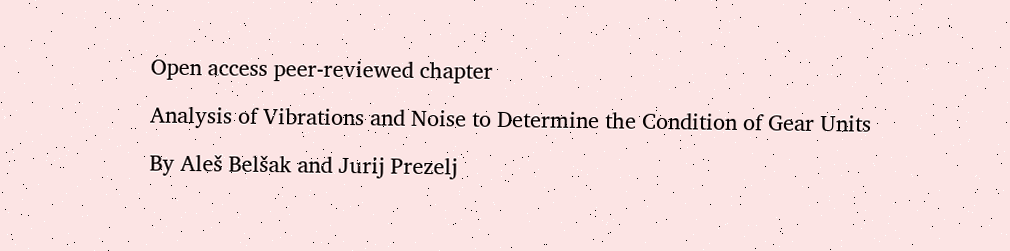Open access peer-reviewed chapter

Analysis of Vibrations and Noise to Determine the Condition of Gear Units

By Aleš Belšak and Jurij Prezelj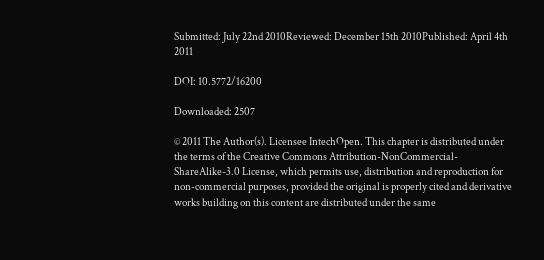Submitted: July 22nd 2010Reviewed: December 15th 2010Published: April 4th 2011

DOI: 10.5772/16200

Downloaded: 2507

© 2011 The Author(s). Licensee IntechOpen. This chapter is distributed under the terms of the Creative Commons Attribution-NonCommercial-ShareAlike-3.0 License, which permits use, distribution and reproduction for non-commercial purposes, provided the original is properly cited and derivative works building on this content are distributed under the same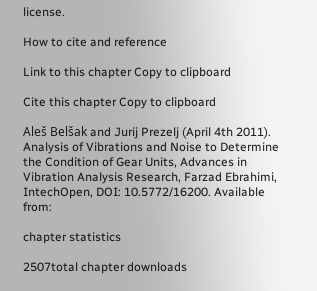license.

How to cite and reference

Link to this chapter Copy to clipboard

Cite this chapter Copy to clipboard

Aleš Belšak and Jurij Prezelj (April 4th 2011). Analysis of Vibrations and Noise to Determine the Condition of Gear Units, Advances in Vibration Analysis Research, Farzad Ebrahimi, IntechOpen, DOI: 10.5772/16200. Available from:

chapter statistics

2507total chapter downloads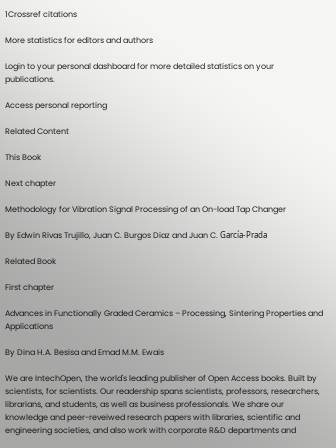1Crossref citations

More statistics for editors and authors

Login to your personal dashboard for more detailed statistics on your publications.

Access personal reporting

Related Content

This Book

Next chapter

Methodology for Vibration Signal Processing of an On-load Tap Changer

By Edwin Rivas Trujillo, Juan C. Burgos Diaz and Juan C. García-Prada

Related Book

First chapter

Advances in Functionally Graded Ceramics – Processing, Sintering Properties and Applications

By Dina H.A. Besisa and Emad M.M. Ewais

We are IntechOpen, the world's leading publisher of Open Access books. Built by scientists, for scientists. Our readership spans scientists, professors, researchers, librarians, and students, as well as business professionals. We share our knowledge and peer-reveiwed research papers with libraries, scientific and engineering societies, and also work with corporate R&D departments and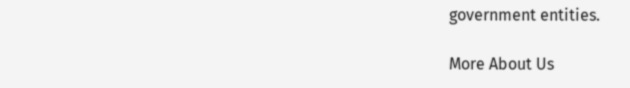government entities.

More About Us